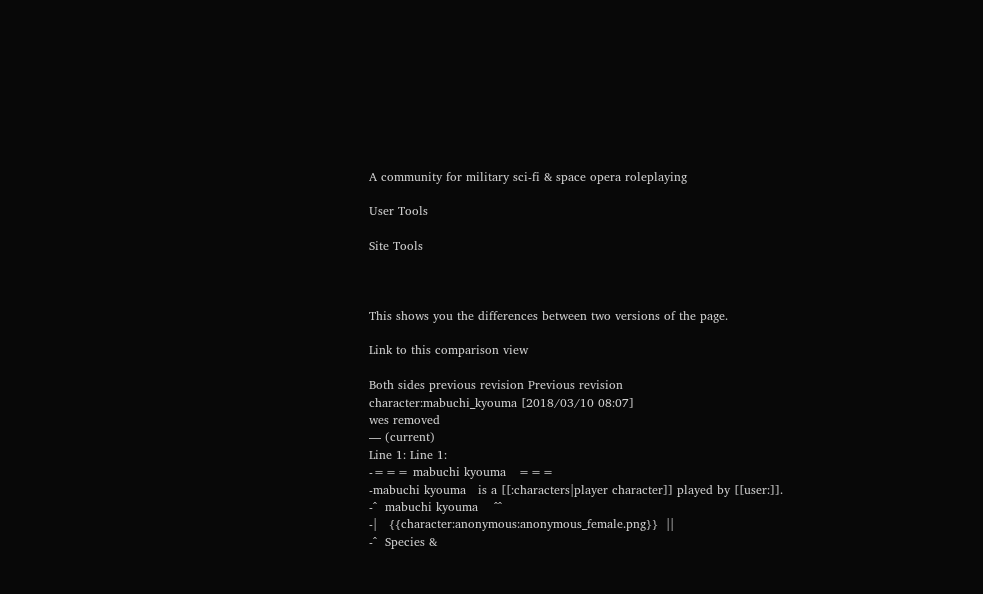A community for military sci-fi & space opera roleplaying

User Tools

Site Tools



This shows you the differences between two versions of the page.

Link to this comparison view

Both sides previous revision Previous revision
character:mabuchi_kyouma [2018/03/10 08:07]
wes removed
— (current)
Line 1: Line 1:
-=== mabuchi kyouma   ===
-mabuchi kyouma   is a [[:characters|player character]] played by [[user:]].
-^  mabuchi kyouma    ^^
-|   {{character:anonymous:anonymous_female.png}}  ||
-^  Species &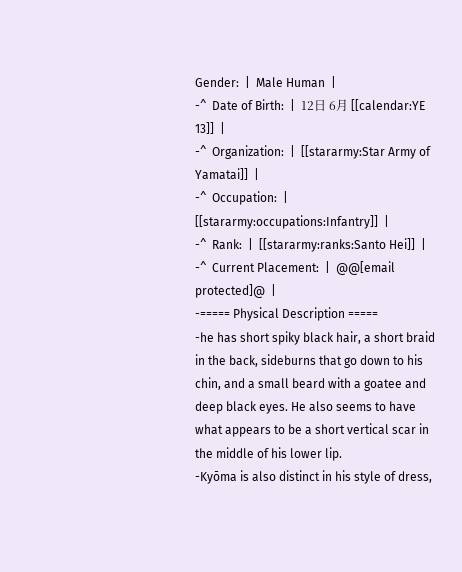Gender:  |  Male Human  |
-^  Date of Birth:  |  12日 6月 [[calendar:YE 13]]  |
-^  Organization:  |  [[stararmy:Star Army of Yamatai]]  |
-^  Occupation:  |  [[stararmy:occupations:Infantry]]  |
-^  Rank:  |  [[stararmy:ranks:Santo Hei]]  |
-^  Current Placement:  |  @@[email protected]@  |
-===== Physical Description =====
-he has short spiky black hair, a short braid in the back, sideburns that go down to his chin, and a small beard with a goatee and deep black eyes. He also seems to have what appears to be a short vertical scar in the middle of his lower lip.
-Kyōma is also distinct in his style of dress,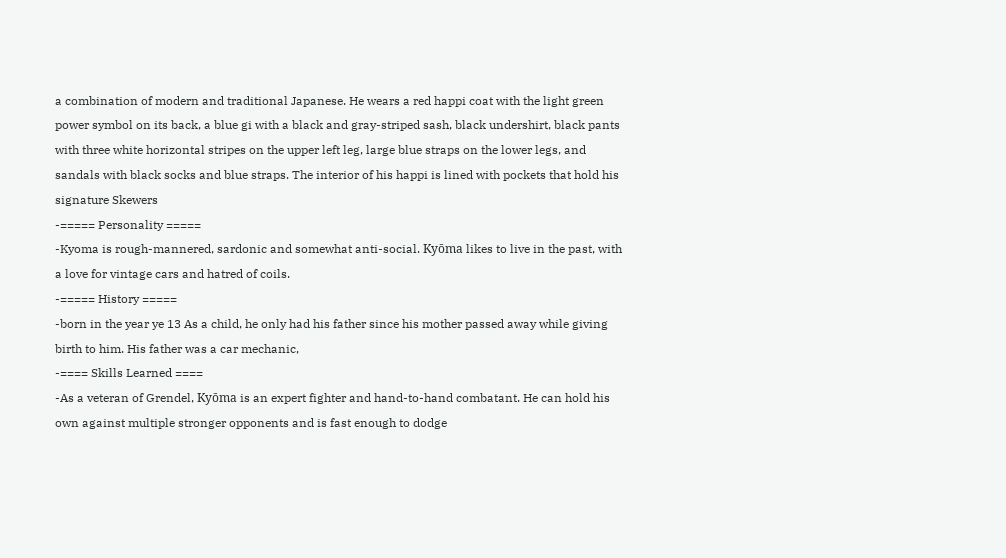a combination of modern and traditional Japanese. He wears a red happi coat with the light green power symbol on its back, a blue gi with a black and gray-striped sash, black undershirt, black pants with three white horizontal stripes on the upper left leg, large blue straps on the lower legs, and sandals with black socks and blue straps. The interior of his happi is lined with pockets that hold his signature Skewers
-===== Personality =====
-Kyoma is rough-mannered, sardonic and somewhat anti-social. Kyōma likes to live in the past, with a love for vintage cars and hatred of coils.
-===== History =====
-born in the year ye 13 As a child, he only had his father since his mother passed away while giving birth to him. His father was a car mechanic,
-==== Skills Learned ====
-As a veteran of Grendel, Kyōma is an expert fighter and hand-to-hand combatant. He can hold his own against multiple stronger opponents and is fast enough to dodge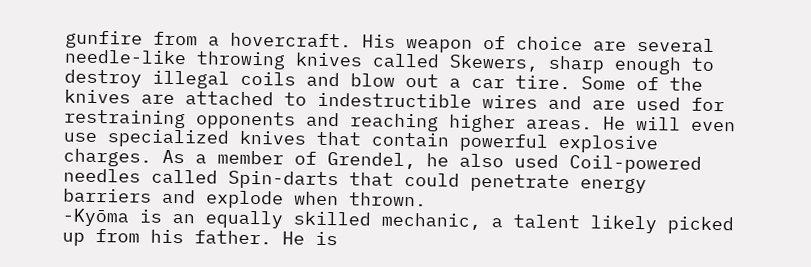gunfire from a hovercraft. His weapon of choice are several needle-like throwing knives called Skewers, sharp enough to destroy illegal coils and blow out a car tire. Some of the knives are attached to indestructible wires and are used for restraining opponents and reaching higher areas. He will even use specialized knives that contain powerful explosive charges. As a member of Grendel, he also used Coil-powered needles called Spin-darts that could penetrate energy barriers and explode when thrown.
-Kyōma is an equally skilled mechanic, a talent likely picked up from his father. He is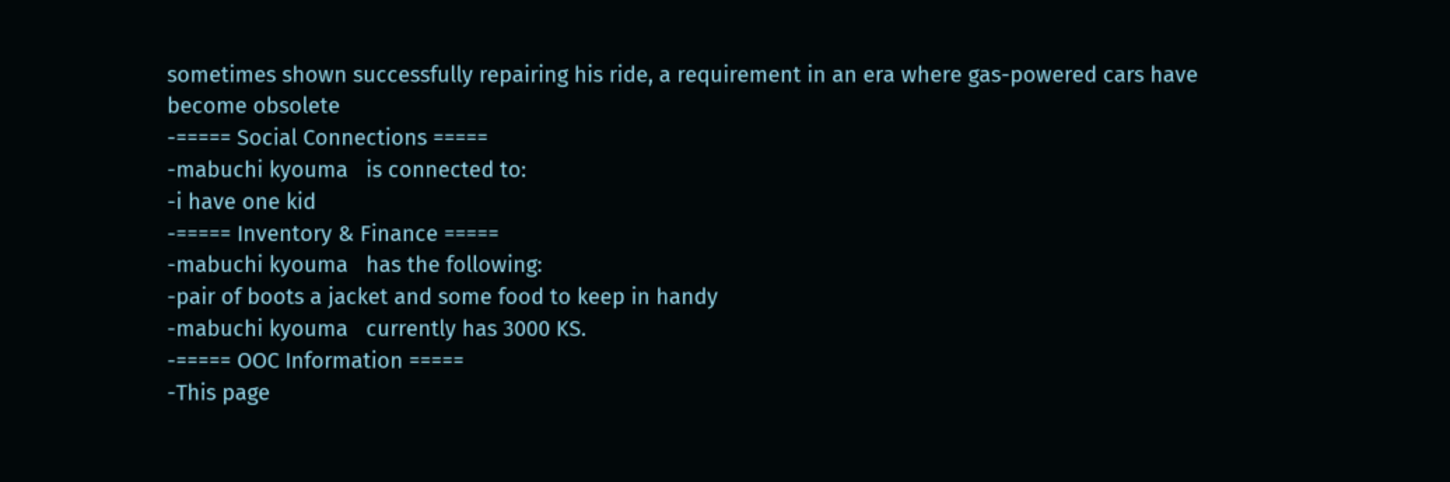sometimes shown successfully repairing his ride, a requirement in an era where gas-powered cars have become obsolete
-===== Social Connections =====
-mabuchi kyouma   is connected to:
-i have one kid
-===== Inventory & Finance =====
-mabuchi kyouma   has the following:
-pair of boots a jacket and some food to keep in handy
-mabuchi kyouma   currently has 3000 KS.
-===== OOC Information =====
-This page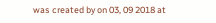was created by on 03, 09 2018 at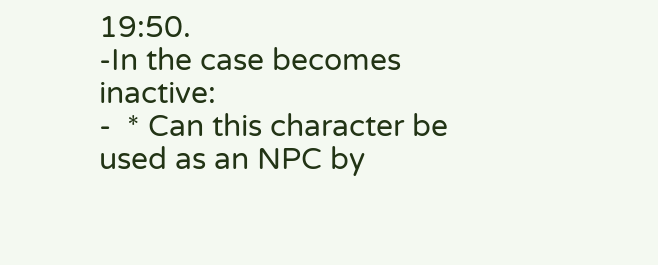19:50.
-In the case becomes inactive:
-  * Can this character be used as an NPC by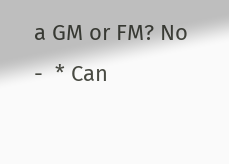a GM or FM? No
-  * Can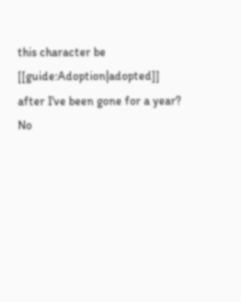this character be [[guide:Adoption|adopted]] after I've been gone for a year? No